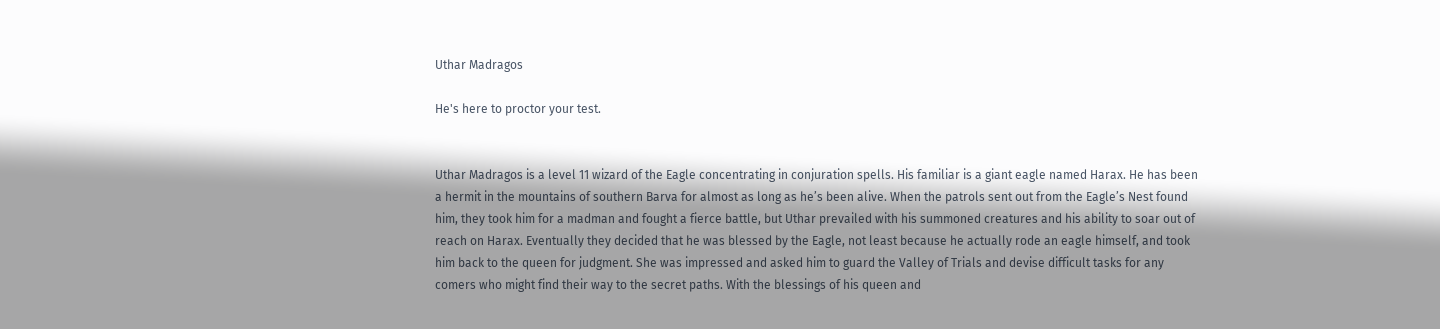Uthar Madragos

He's here to proctor your test.


Uthar Madragos is a level 11 wizard of the Eagle concentrating in conjuration spells. His familiar is a giant eagle named Harax. He has been a hermit in the mountains of southern Barva for almost as long as he’s been alive. When the patrols sent out from the Eagle’s Nest found him, they took him for a madman and fought a fierce battle, but Uthar prevailed with his summoned creatures and his ability to soar out of reach on Harax. Eventually they decided that he was blessed by the Eagle, not least because he actually rode an eagle himself, and took him back to the queen for judgment. She was impressed and asked him to guard the Valley of Trials and devise difficult tasks for any comers who might find their way to the secret paths. With the blessings of his queen and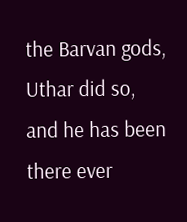the Barvan gods, Uthar did so, and he has been there ever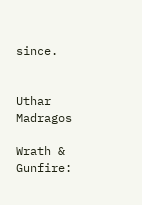since.


Uthar Madragos

Wrath & Gunfire: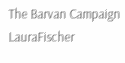The Barvan Campaign LauraFischer